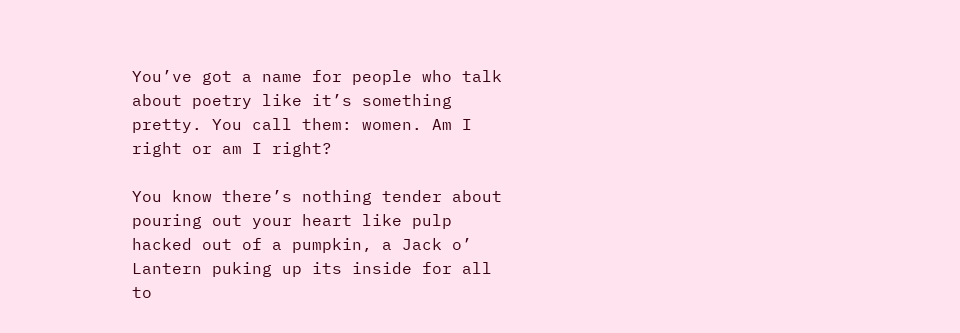You’ve got a name for people who talk about poetry like it’s something pretty. You call them: women. Am I right or am I right?

You know there’s nothing tender about pouring out your heart like pulp hacked out of a pumpkin, a Jack o’ Lantern puking up its inside for all to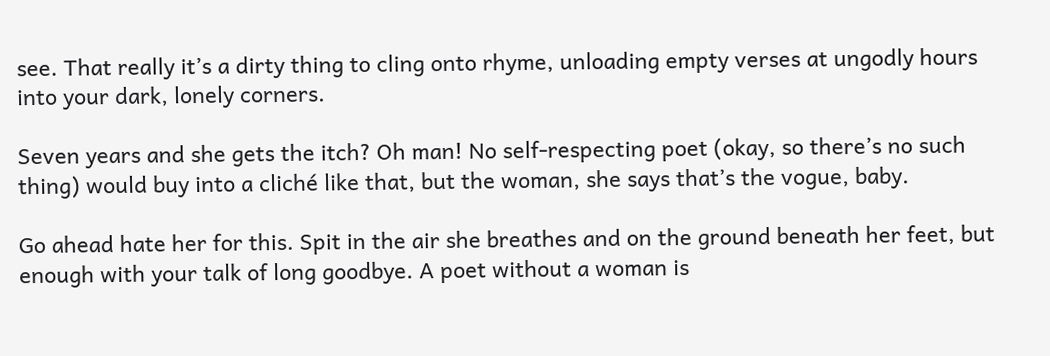see. That really it’s a dirty thing to cling onto rhyme, unloading empty verses at ungodly hours into your dark, lonely corners.

Seven years and she gets the itch? Oh man! No self-respecting poet (okay, so there’s no such thing) would buy into a cliché like that, but the woman, she says that’s the vogue, baby.

Go ahead hate her for this. Spit in the air she breathes and on the ground beneath her feet, but enough with your talk of long goodbye. A poet without a woman is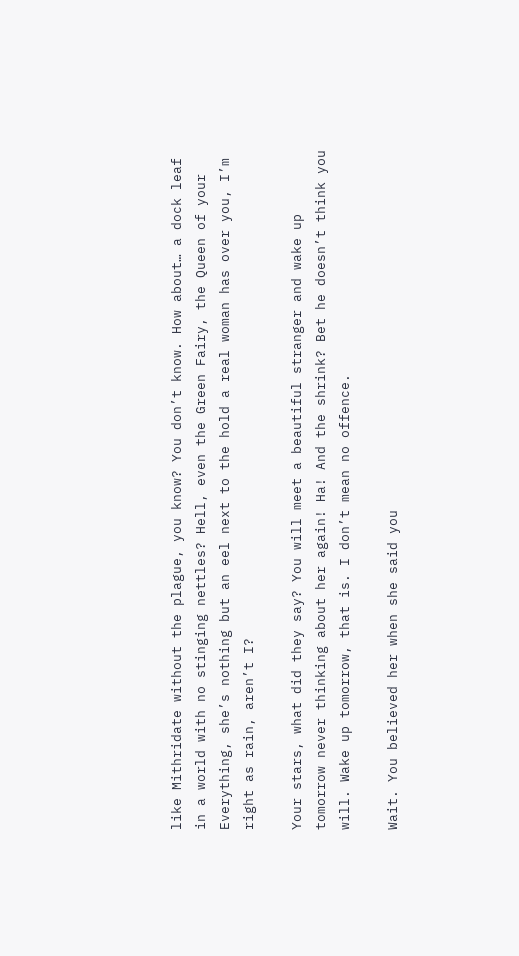like Mithridate without the plague, you know? You don’t know. How about… a dock leaf in a world with no stinging nettles? Hell, even the Green Fairy, the Queen of your Everything, she’s nothing but an eel next to the hold a real woman has over you, I’m right as rain, aren’t I?

Your stars, what did they say? You will meet a beautiful stranger and wake up tomorrow never thinking about her again! Ha! And the shrink? Bet he doesn’t think you will. Wake up tomorrow, that is. I don’t mean no offence.

Wait. You believed her when she said you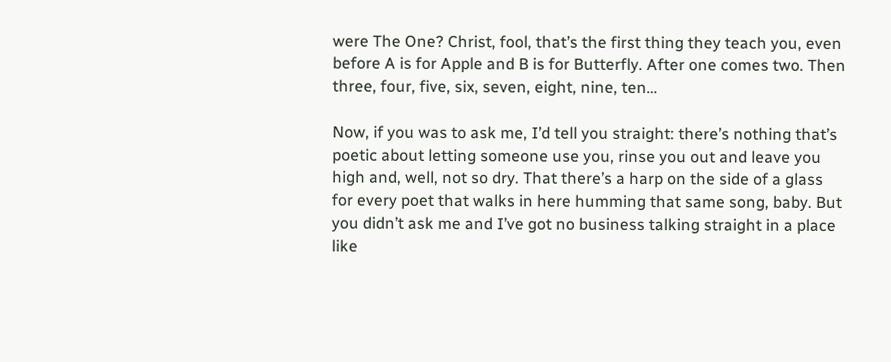were The One? Christ, fool, that’s the first thing they teach you, even before A is for Apple and B is for Butterfly. After one comes two. Then three, four, five, six, seven, eight, nine, ten…

Now, if you was to ask me, I’d tell you straight: there’s nothing that’s poetic about letting someone use you, rinse you out and leave you high and, well, not so dry. That there’s a harp on the side of a glass for every poet that walks in here humming that same song, baby. But you didn’t ask me and I’ve got no business talking straight in a place like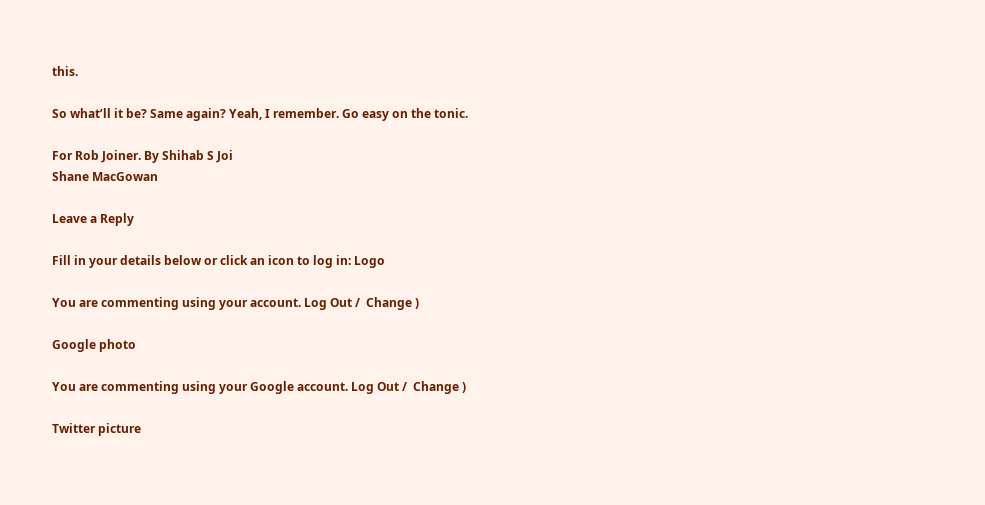this.

So what’ll it be? Same again? Yeah, I remember. Go easy on the tonic.

For Rob Joiner. By Shihab S Joi
Shane MacGowan

Leave a Reply

Fill in your details below or click an icon to log in: Logo

You are commenting using your account. Log Out /  Change )

Google photo

You are commenting using your Google account. Log Out /  Change )

Twitter picture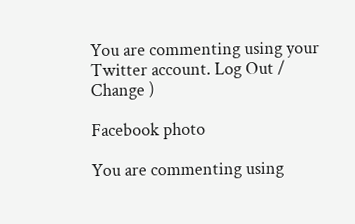You are commenting using your Twitter account. Log Out /  Change )

Facebook photo

You are commenting using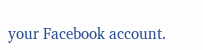your Facebook account.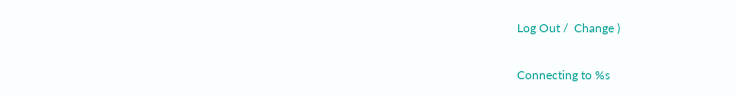Log Out /  Change )

Connecting to %s